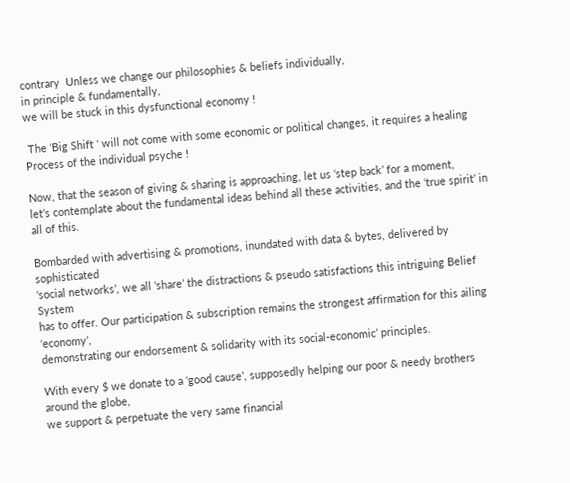contrary  Unless we change our philosophies & beliefs individually,
in principle & fundamentally,
we will be stuck in this dysfunctional economy !

 The ‘Big Shift ‘ will not come with some economic or political changes, it requires a healing Process of the individual psyche !

Now, that the season of giving & sharing is approaching, let us ‘step back’ for a moment,
let’s contemplate about the fundamental ideas behind all these activities, and the ‘true spirit’ in all of this.

Bombarded with advertising & promotions, inundated with data & bytes, delivered by sophisticated
‘social networks’, we all ‘share’ the distractions & pseudo satisfactions this intriguing Belief System
has to offer. Our participation & subscription remains the strongest affirmation for this ailing ‘economy’,
demonstrating our endorsement & solidarity with its social-economic’ principles.

With every $ we donate to a ‘good cause’, supposedly helping our poor & needy brothers around the globe,
we support & perpetuate the very same financial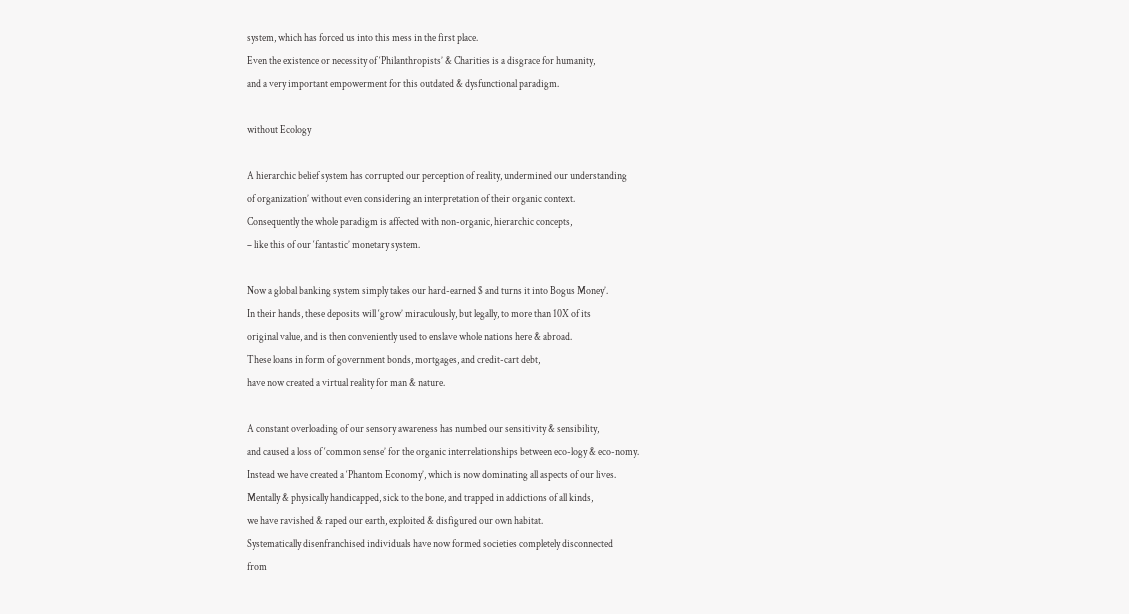system, which has forced us into this mess in the first place.
Even the existence or necessity of ‘Philanthropists’ & Charities is a disgrace for humanity,
and a very important empowerment for this outdated & dysfunctional paradigm.

without Ecology

A hierarchic belief system has corrupted our perception of reality, undermined our understanding
of organization’ without even considering an interpretation of their organic context.
Consequently the whole paradigm is affected with non-organic, hierarchic concepts,
– like this of our ‘fantastic’ monetary system.

Now a global banking system simply takes our hard-earned $ and turns it into Bogus Money’.
In their hands, these deposits will ‘grow’ miraculously, but legally, to more than 10X of its
original value, and is then conveniently used to enslave whole nations here & abroad.
These loans in form of government bonds, mortgages, and credit-cart debt,
have now created a virtual reality for man & nature.

A constant overloading of our sensory awareness has numbed our sensitivity & sensibility,
and caused a loss of ‘common sense’ for the organic interrelationships between eco-logy & eco-nomy.
Instead we have created a ‘Phantom Economy’, which is now dominating all aspects of our lives.
Mentally & physically handicapped, sick to the bone, and trapped in addictions of all kinds,
we have ravished & raped our earth, exploited & disfigured our own habitat.
Systematically disenfranchised individuals have now formed societies completely disconnected
from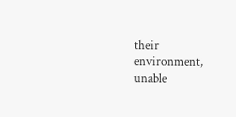their environment, unable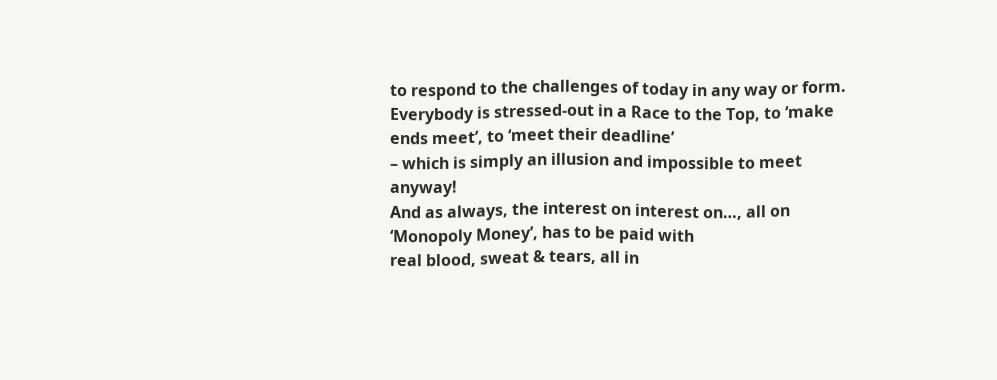to respond to the challenges of today in any way or form.
Everybody is stressed-out in a Race to the Top, to ‘make ends meet’, to ‘meet their deadline’
– which is simply an illusion and impossible to meet anyway!
And as always, the interest on interest on…, all on ‘Monopoly Money’, has to be paid with
real blood, sweat & tears, all in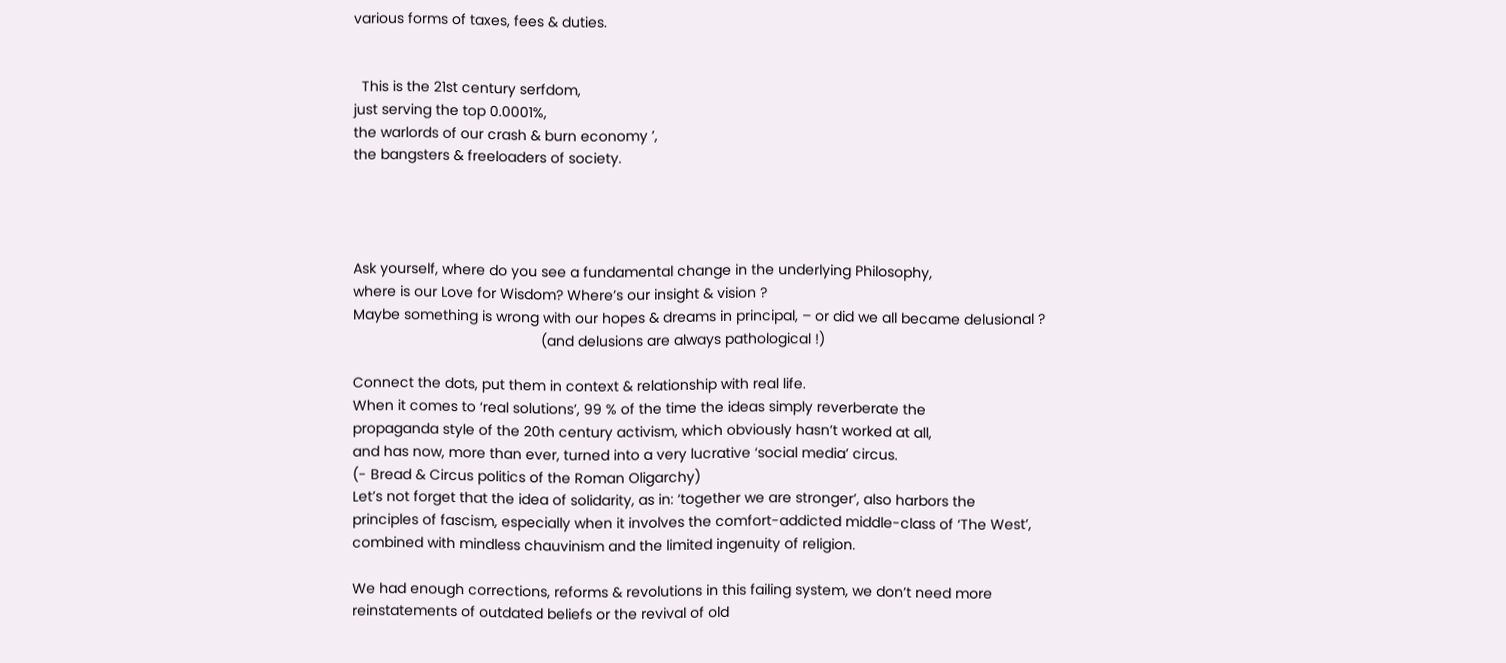various forms of taxes, fees & duties.


  This is the 21st century serfdom,
just serving the top 0.0001%,
the warlords of our crash & burn economy ’,
the bangsters & freeloaders of society.




Ask yourself, where do you see a fundamental change in the underlying Philosophy,
where is our Love for Wisdom? Where’s our insight & vision ?
Maybe something is wrong with our hopes & dreams in principal, – or did we all became delusional ?
                                               (and delusions are always pathological !)

Connect the dots, put them in context & relationship with real life.
When it comes to ‘real solutions’, 99 % of the time the ideas simply reverberate the
propaganda style of the 20th century activism, which obviously hasn’t worked at all,
and has now, more than ever, turned into a very lucrative ‘social media’ circus.
(- Bread & Circus politics of the Roman Oligarchy)
Let’s not forget that the idea of solidarity, as in: ‘together we are stronger’, also harbors the
principles of fascism, especially when it involves the comfort-addicted middle-class of ‘The West’,
combined with mindless chauvinism and the limited ingenuity of religion.

We had enough corrections, reforms & revolutions in this failing system, we don’t need more
reinstatements of outdated beliefs or the revival of old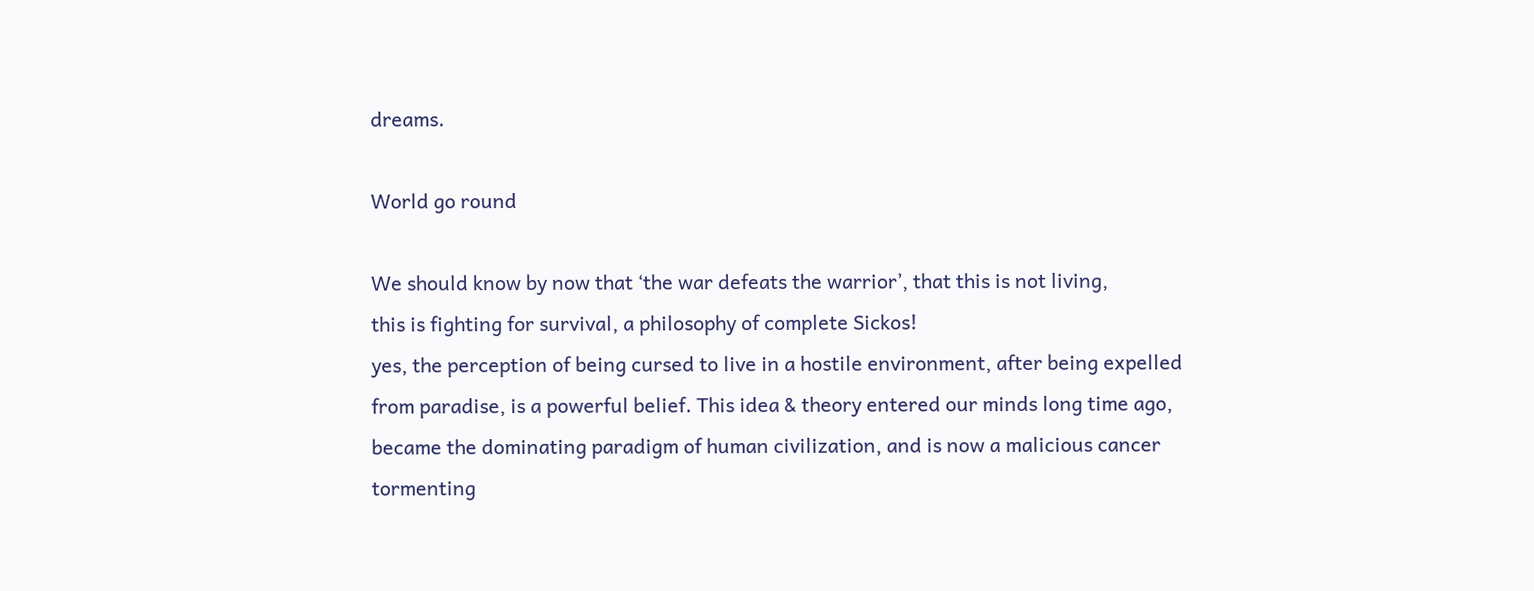dreams.

World go round

We should know by now that ‘the war defeats the warrior’, that this is not living,
this is fighting for survival, a philosophy of complete Sickos!
yes, the perception of being cursed to live in a hostile environment, after being expelled
from paradise, is a powerful belief. This idea & theory entered our minds long time ago,
became the dominating paradigm of human civilization, and is now a malicious cancer
tormenting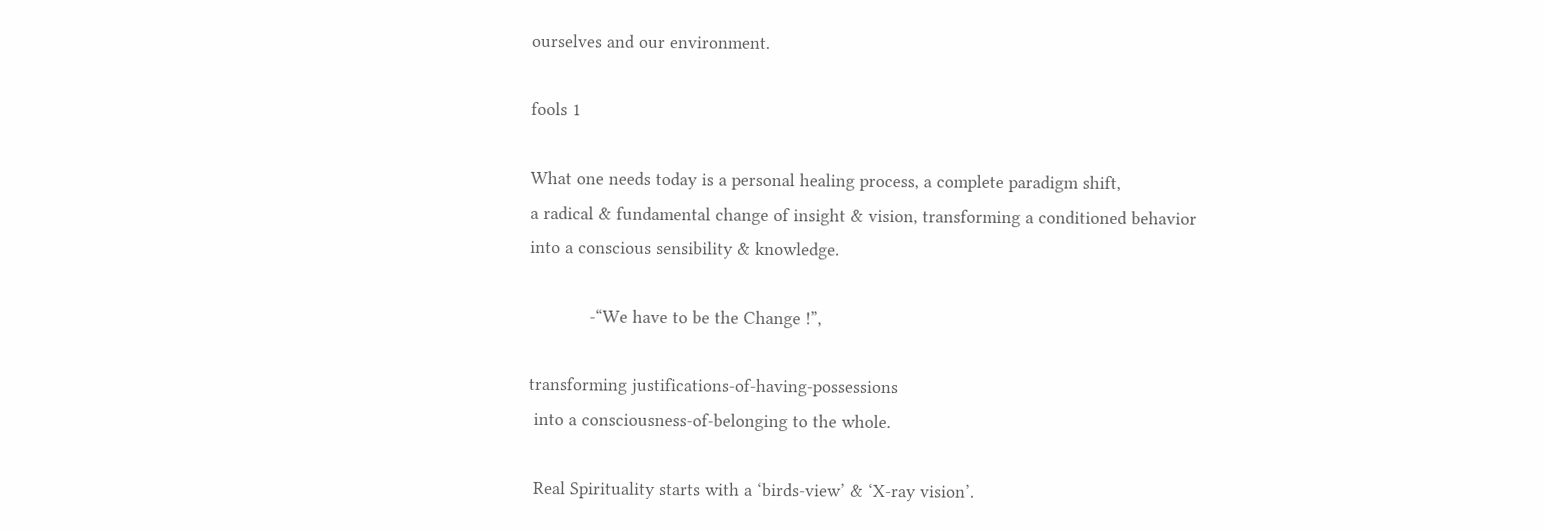ourselves and our environment.

fools 1

What one needs today is a personal healing process, a complete paradigm shift,
a radical & fundamental change of insight & vision, transforming a conditioned behavior
into a conscious sensibility & knowledge.

            -“We have to be the Change !”,

transforming justifications-of-having-possessions
 into a consciousness-of-belonging to the whole.

 Real Spirituality starts with a ‘birds-view’ & ‘X-ray vision’.